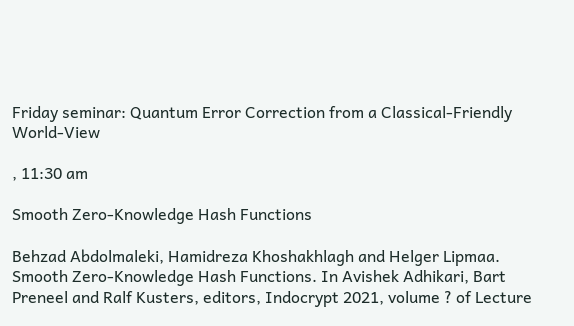Friday seminar: Quantum Error Correction from a Classical-Friendly World-View

, 11:30 am

Smooth Zero-Knowledge Hash Functions

Behzad Abdolmaleki, Hamidreza Khoshakhlagh and Helger Lipmaa. Smooth Zero-Knowledge Hash Functions. In Avishek Adhikari, Bart Preneel and Ralf Kusters, editors, Indocrypt 2021, volume ? of Lecture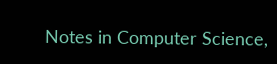Notes in Computer Science,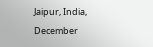Jaipur, India, December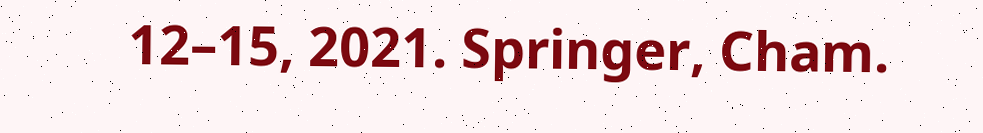12–15, 2021. Springer, Cham.